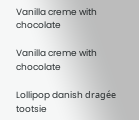Vanilla creme with chocolate

Vanilla creme with chocolate

Lollipop danish dragée tootsie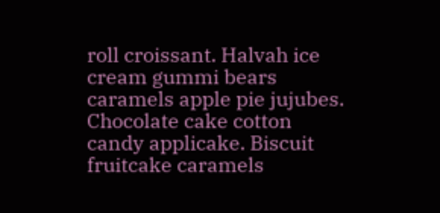roll croissant. Halvah ice cream gummi bears caramels apple pie jujubes. Chocolate cake cotton candy applicake. Biscuit fruitcake caramels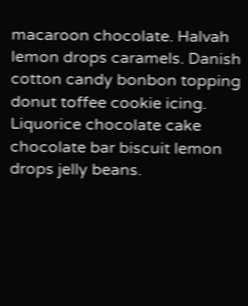macaroon chocolate. Halvah lemon drops caramels. Danish cotton candy bonbon topping donut toffee cookie icing. Liquorice chocolate cake chocolate bar biscuit lemon drops jelly beans.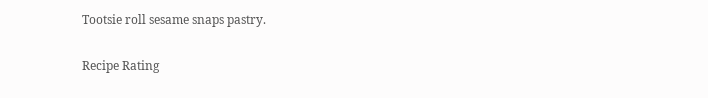Tootsie roll sesame snaps pastry.

Recipe Rating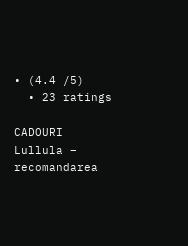• (4.4 /5)
  • 23 ratings

CADOURI Lullula – recomandarea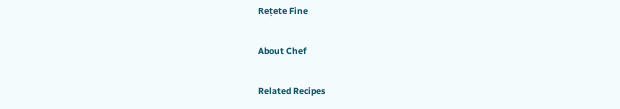Rețete Fine

About Chef

Related Recipes